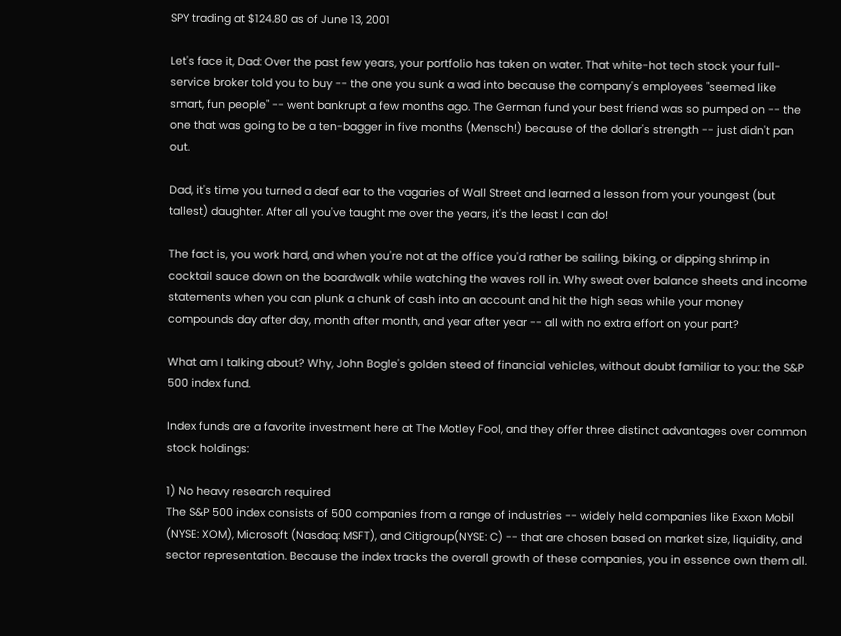SPY trading at $124.80 as of June 13, 2001

Let's face it, Dad: Over the past few years, your portfolio has taken on water. That white-hot tech stock your full-service broker told you to buy -- the one you sunk a wad into because the company's employees "seemed like smart, fun people" -- went bankrupt a few months ago. The German fund your best friend was so pumped on -- the one that was going to be a ten-bagger in five months (Mensch!) because of the dollar's strength -- just didn't pan out.

Dad, it's time you turned a deaf ear to the vagaries of Wall Street and learned a lesson from your youngest (but tallest) daughter. After all you've taught me over the years, it's the least I can do!

The fact is, you work hard, and when you're not at the office you'd rather be sailing, biking, or dipping shrimp in cocktail sauce down on the boardwalk while watching the waves roll in. Why sweat over balance sheets and income statements when you can plunk a chunk of cash into an account and hit the high seas while your money compounds day after day, month after month, and year after year -- all with no extra effort on your part?

What am I talking about? Why, John Bogle's golden steed of financial vehicles, without doubt familiar to you: the S&P 500 index fund.

Index funds are a favorite investment here at The Motley Fool, and they offer three distinct advantages over common stock holdings:

1) No heavy research required
The S&P 500 index consists of 500 companies from a range of industries -- widely held companies like Exxon Mobil (NYSE: XOM), Microsoft (Nasdaq: MSFT), and Citigroup(NYSE: C) -- that are chosen based on market size, liquidity, and sector representation. Because the index tracks the overall growth of these companies, you in essence own them all.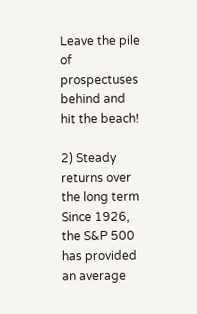Leave the pile of prospectuses behind and hit the beach!

2) Steady returns over the long term
Since 1926, the S&P 500 has provided an average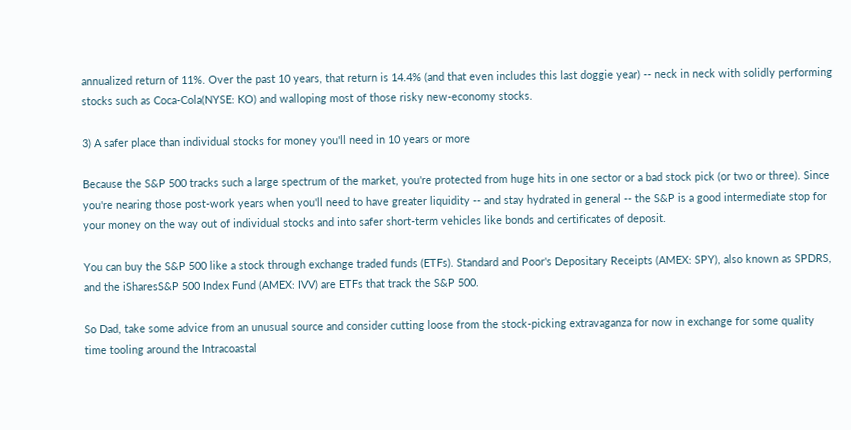annualized return of 11%. Over the past 10 years, that return is 14.4% (and that even includes this last doggie year) -- neck in neck with solidly performing stocks such as Coca-Cola(NYSE: KO) and walloping most of those risky new-economy stocks.

3) A safer place than individual stocks for money you'll need in 10 years or more

Because the S&P 500 tracks such a large spectrum of the market, you're protected from huge hits in one sector or a bad stock pick (or two or three). Since you're nearing those post-work years when you'll need to have greater liquidity -- and stay hydrated in general -- the S&P is a good intermediate stop for your money on the way out of individual stocks and into safer short-term vehicles like bonds and certificates of deposit.

You can buy the S&P 500 like a stock through exchange traded funds (ETFs). Standard and Poor's Depositary Receipts (AMEX: SPY), also known as SPDRS, and the iSharesS&P 500 Index Fund (AMEX: IVV) are ETFs that track the S&P 500.

So Dad, take some advice from an unusual source and consider cutting loose from the stock-picking extravaganza for now in exchange for some quality time tooling around the Intracoastal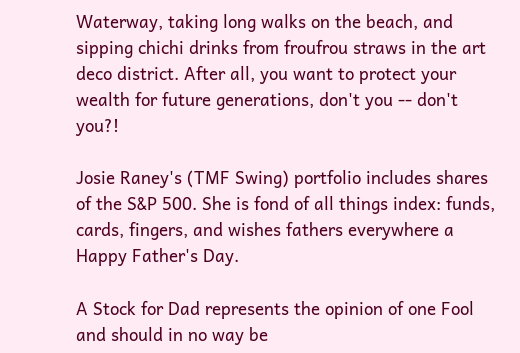Waterway, taking long walks on the beach, and sipping chichi drinks from froufrou straws in the art deco district. After all, you want to protect your wealth for future generations, don't you -- don't you?!

Josie Raney's (TMF Swing) portfolio includes shares of the S&P 500. She is fond of all things index: funds, cards, fingers, and wishes fathers everywhere a Happy Father's Day.

A Stock for Dad represents the opinion of one Fool and should in no way be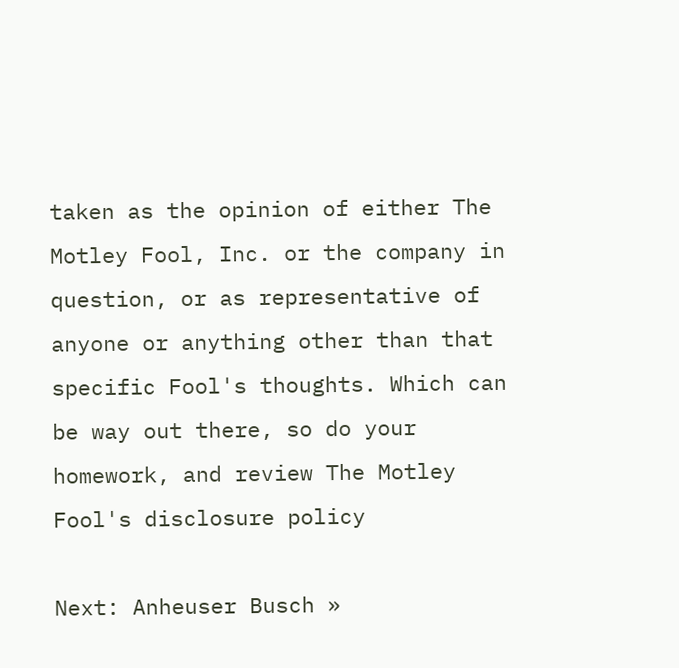taken as the opinion of either The Motley Fool, Inc. or the company in question, or as representative of anyone or anything other than that specific Fool's thoughts. Which can be way out there, so do your homework, and review The Motley Fool's disclosure policy

Next: Anheuser Busch »